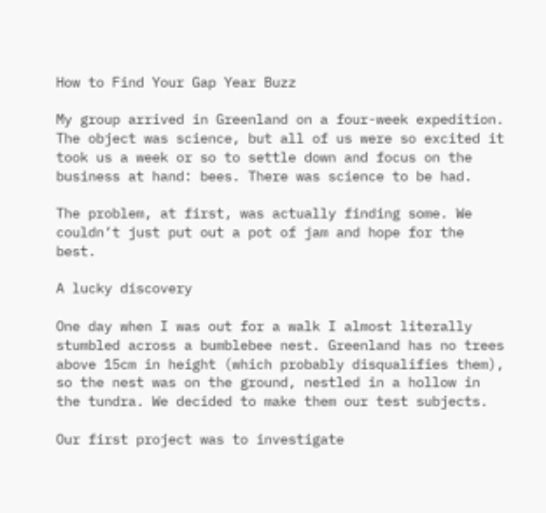How to Find Your Gap Year Buzz

My group arrived in Greenland on a four-week expedition. The object was science, but all of us were so excited it took us a week or so to settle down and focus on the business at hand: bees. There was science to be had.

The problem, at first, was actually finding some. We couldn’t just put out a pot of jam and hope for the best.

A lucky discovery

One day when I was out for a walk I almost literally stumbled across a bumblebee nest. Greenland has no trees above 15cm in height (which probably disqualifies them), so the nest was on the ground, nestled in a hollow in the tundra. We decided to make them our test subjects.

Our first project was to investigate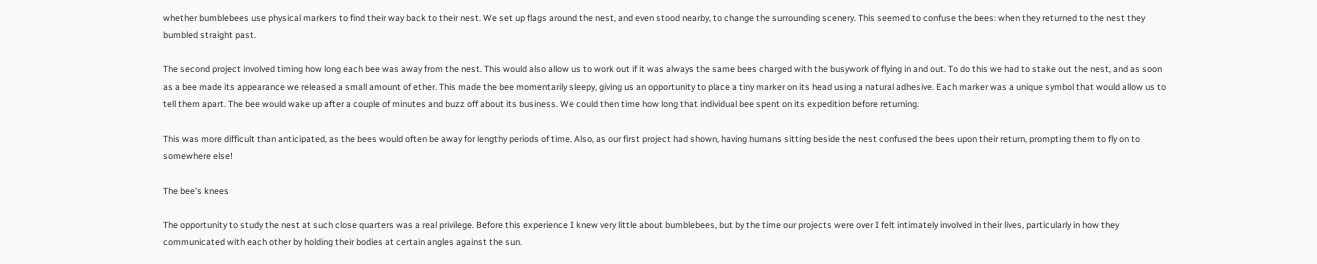whether bumblebees use physical markers to find their way back to their nest. We set up flags around the nest, and even stood nearby, to change the surrounding scenery. This seemed to confuse the bees: when they returned to the nest they bumbled straight past.

The second project involved timing how long each bee was away from the nest. This would also allow us to work out if it was always the same bees charged with the busywork of flying in and out. To do this we had to stake out the nest, and as soon as a bee made its appearance we released a small amount of ether. This made the bee momentarily sleepy, giving us an opportunity to place a tiny marker on its head using a natural adhesive. Each marker was a unique symbol that would allow us to tell them apart. The bee would wake up after a couple of minutes and buzz off about its business. We could then time how long that individual bee spent on its expedition before returning.

This was more difficult than anticipated, as the bees would often be away for lengthy periods of time. Also, as our first project had shown, having humans sitting beside the nest confused the bees upon their return, prompting them to fly on to somewhere else!

The bee's knees

The opportunity to study the nest at such close quarters was a real privilege. Before this experience I knew very little about bumblebees, but by the time our projects were over I felt intimately involved in their lives, particularly in how they communicated with each other by holding their bodies at certain angles against the sun.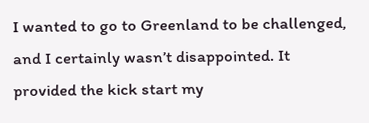I wanted to go to Greenland to be challenged, and I certainly wasn’t disappointed. It provided the kick start my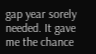gap year sorely needed. It gave me the chance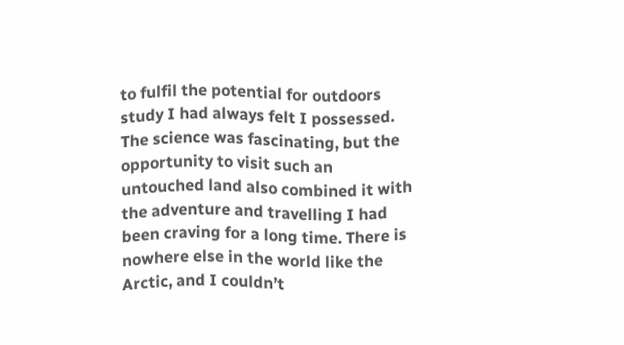to fulfil the potential for outdoors study I had always felt I possessed. The science was fascinating, but the opportunity to visit such an untouched land also combined it with the adventure and travelling I had been craving for a long time. There is nowhere else in the world like the Arctic, and I couldn’t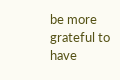be more grateful to have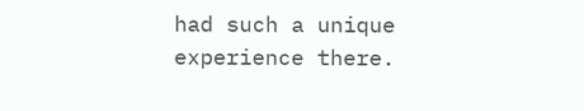had such a unique experience there.